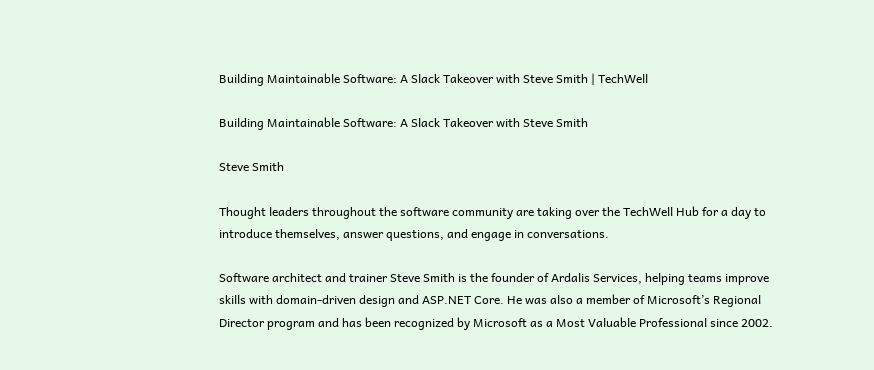Building Maintainable Software: A Slack Takeover with Steve Smith | TechWell

Building Maintainable Software: A Slack Takeover with Steve Smith

Steve Smith

Thought leaders throughout the software community are taking over the TechWell Hub for a day to introduce themselves, answer questions, and engage in conversations.

Software architect and trainer Steve Smith is the founder of Ardalis Services, helping teams improve skills with domain-driven design and ASP.NET Core. He was also a member of Microsoft’s Regional Director program and has been recognized by Microsoft as a Most Valuable Professional since 2002.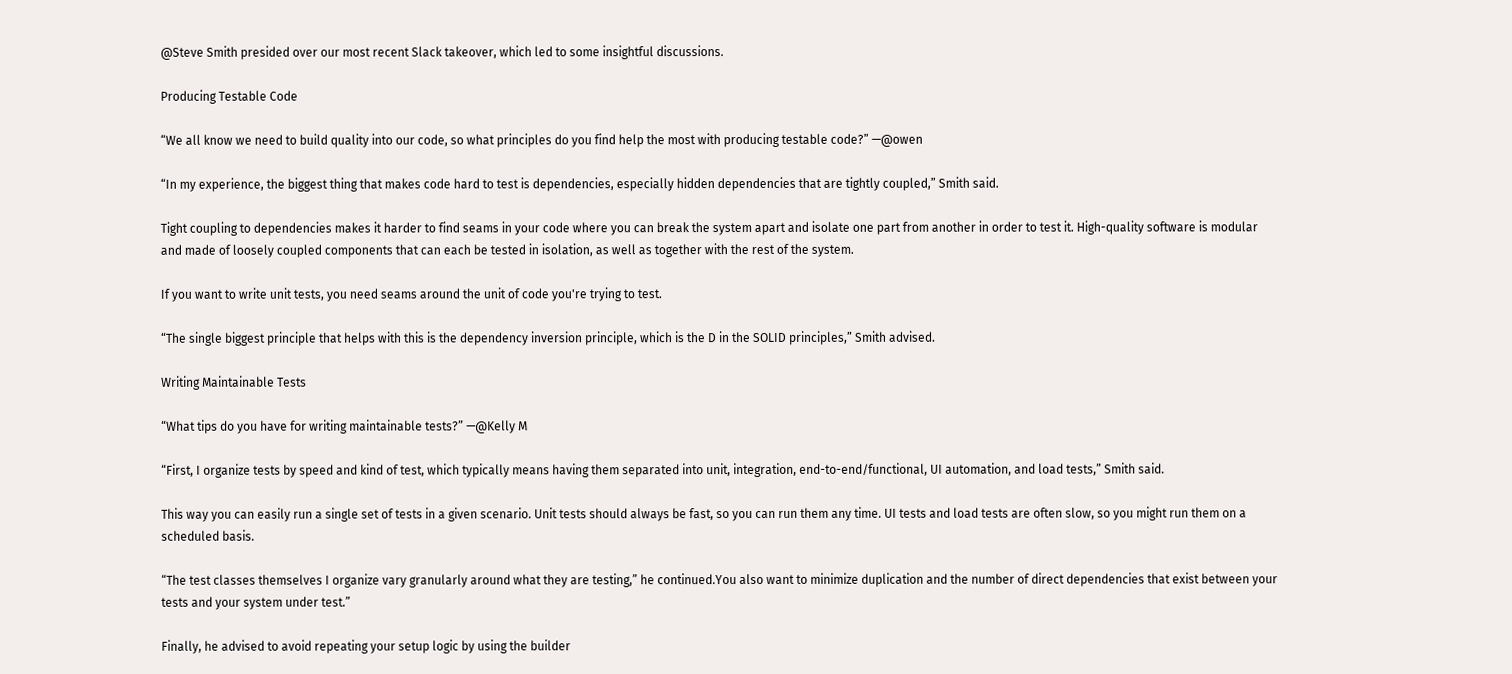@Steve Smith presided over our most recent Slack takeover, which led to some insightful discussions.

Producing Testable Code

“We all know we need to build quality into our code, so what principles do you find help the most with producing testable code?” —@owen

“In my experience, the biggest thing that makes code hard to test is dependencies, especially hidden dependencies that are tightly coupled,” Smith said.

Tight coupling to dependencies makes it harder to find seams in your code where you can break the system apart and isolate one part from another in order to test it. High-quality software is modular and made of loosely coupled components that can each be tested in isolation, as well as together with the rest of the system.

If you want to write unit tests, you need seams around the unit of code you're trying to test.

“The single biggest principle that helps with this is the dependency inversion principle, which is the D in the SOLID principles,” Smith advised.

Writing Maintainable Tests

“What tips do you have for writing maintainable tests?” —@Kelly M

“First, I organize tests by speed and kind of test, which typically means having them separated into unit, integration, end-to-end/functional, UI automation, and load tests,” Smith said.

This way you can easily run a single set of tests in a given scenario. Unit tests should always be fast, so you can run them any time. UI tests and load tests are often slow, so you might run them on a scheduled basis.

“The test classes themselves I organize vary granularly around what they are testing,” he continued.You also want to minimize duplication and the number of direct dependencies that exist between your tests and your system under test.”

Finally, he advised to avoid repeating your setup logic by using the builder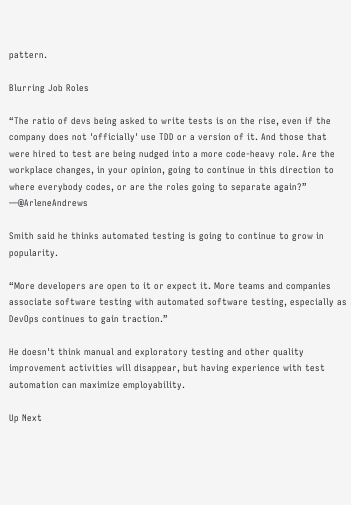pattern.

Blurring Job Roles

“The ratio of devs being asked to write tests is on the rise, even if the company does not 'officially' use TDD or a version of it. And those that were hired to test are being nudged into a more code-heavy role. Are the workplace changes, in your opinion, going to continue in this direction to where everybody codes, or are the roles going to separate again?” —@ArleneAndrews

Smith said he thinks automated testing is going to continue to grow in popularity.

“More developers are open to it or expect it. More teams and companies associate software testing with automated software testing, especially as DevOps continues to gain traction.”

He doesn't think manual and exploratory testing and other quality improvement activities will disappear, but having experience with test automation can maximize employability.

Up Next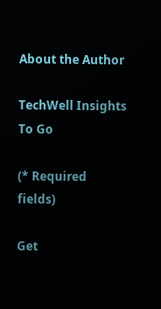About the Author

TechWell Insights To Go

(* Required fields)

Get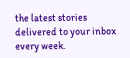the latest stories delivered to your inbox every week.